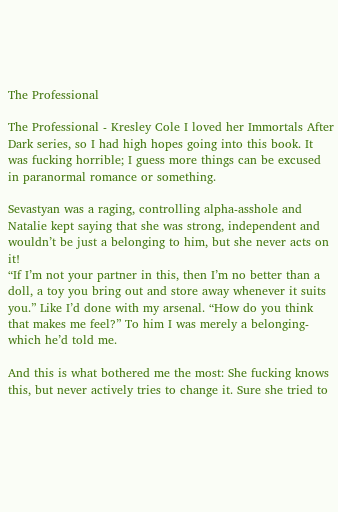The Professional

The Professional - Kresley Cole I loved her Immortals After Dark series, so I had high hopes going into this book. It was fucking horrible; I guess more things can be excused in paranormal romance or something.

Sevastyan was a raging, controlling alpha-asshole and Natalie kept saying that she was strong, independent and wouldn’t be just a belonging to him, but she never acts on it!
“If I’m not your partner in this, then I’m no better than a doll, a toy you bring out and store away whenever it suits you.” Like I’d done with my arsenal. “How do you think that makes me feel?” To him I was merely a belonging-which he’d told me.

And this is what bothered me the most: She fucking knows this, but never actively tries to change it. Sure she tried to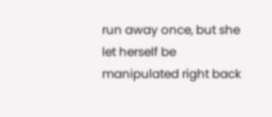run away once, but she let herself be manipulated right back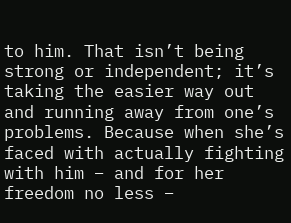to him. That isn’t being strong or independent; it’s taking the easier way out and running away from one’s problems. Because when she’s faced with actually fighting with him – and for her freedom no less –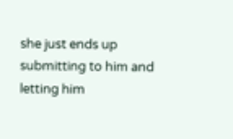she just ends up submitting to him and letting him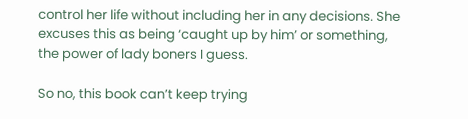control her life without including her in any decisions. She excuses this as being ‘caught up by him’ or something, the power of lady boners I guess.

So no, this book can’t keep trying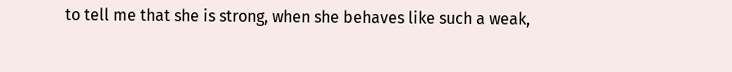to tell me that she is strong, when she behaves like such a weak,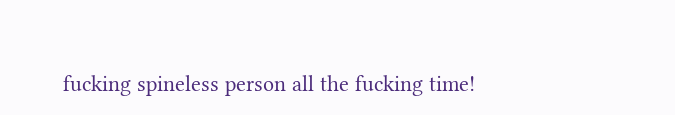fucking spineless person all the fucking time!